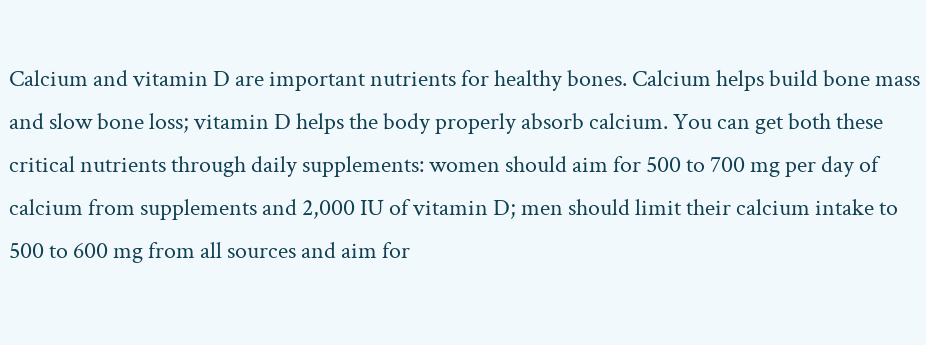Calcium and vitamin D are important nutrients for healthy bones. Calcium helps build bone mass and slow bone loss; vitamin D helps the body properly absorb calcium. You can get both these critical nutrients through daily supplements: women should aim for 500 to 700 mg per day of calcium from supplements and 2,000 IU of vitamin D; men should limit their calcium intake to 500 to 600 mg from all sources and aim for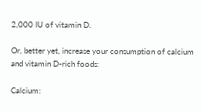2,000 IU of vitamin D.

Or, better yet, increase your consumption of calcium and vitamin D-rich foods:

Calcium: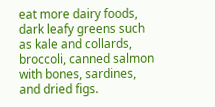eat more dairy foods, dark leafy greens such as kale and collards, broccoli, canned salmon with bones, sardines, and dried figs.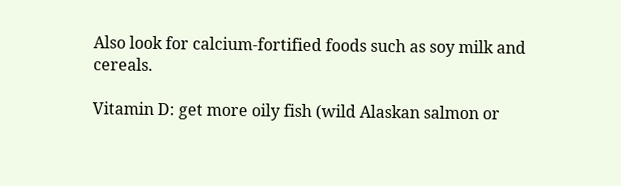Also look for calcium-fortified foods such as soy milk and cereals.

Vitamin D: get more oily fish (wild Alaskan salmon or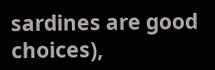sardines are good choices),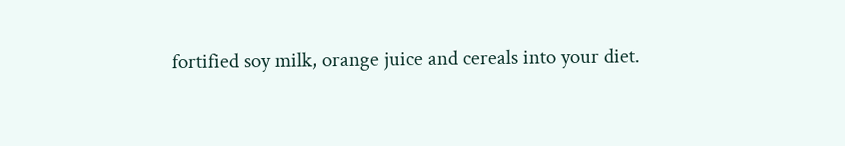fortified soy milk, orange juice and cereals into your diet.